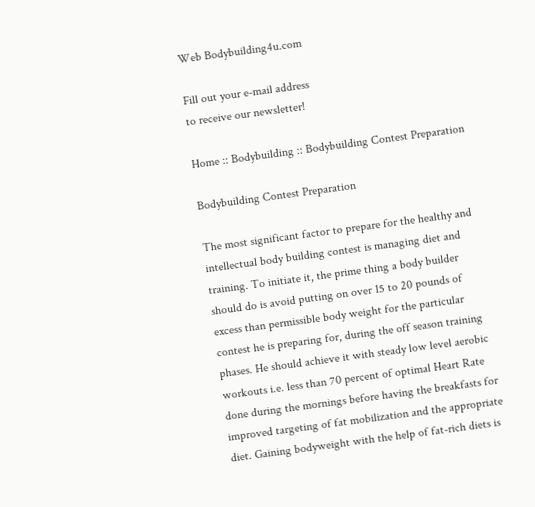Web Bodybuilding4u.com

Fill out your e-mail address
to receive our newsletter!

Home :: Bodybuilding :: Bodybuilding Contest Preparation

Bodybuilding Contest Preparation

The most significant factor to prepare for the healthy and intellectual body building contest is managing diet and training. To initiate it, the prime thing a body builder should do is avoid putting on over 15 to 20 pounds of excess than permissible body weight for the particular contest he is preparing for, during the off season training phases. He should achieve it with steady low level aerobic workouts i.e. less than 70 percent of optimal Heart Rate done during the mornings before having the breakfasts for improved targeting of fat mobilization and the appropriate diet. Gaining bodyweight with the help of fat-rich diets is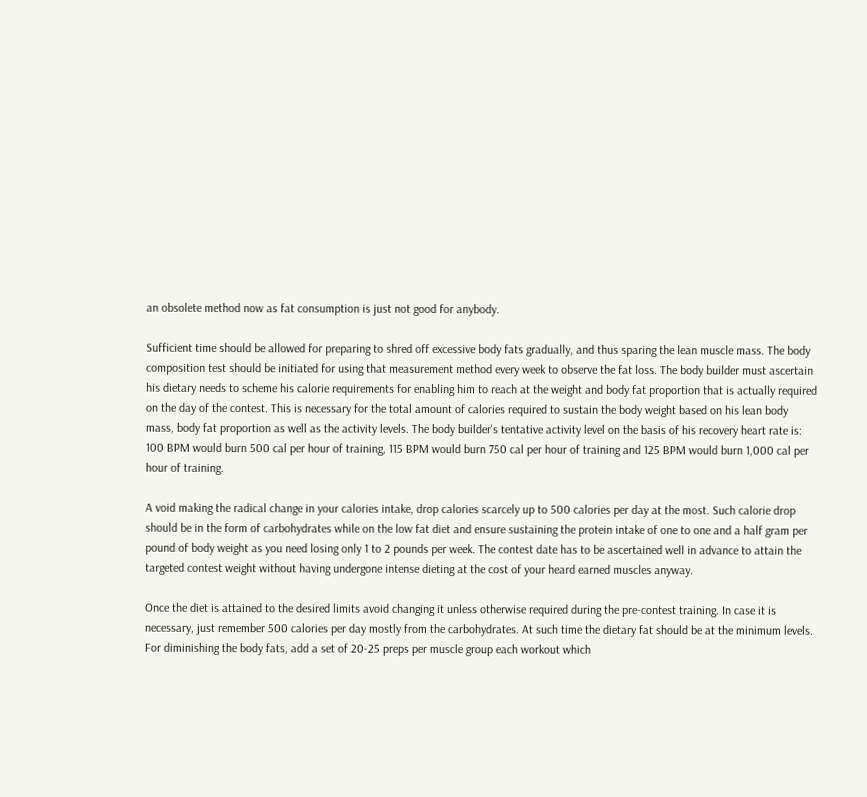an obsolete method now as fat consumption is just not good for anybody.

Sufficient time should be allowed for preparing to shred off excessive body fats gradually, and thus sparing the lean muscle mass. The body composition test should be initiated for using that measurement method every week to observe the fat loss. The body builder must ascertain his dietary needs to scheme his calorie requirements for enabling him to reach at the weight and body fat proportion that is actually required on the day of the contest. This is necessary for the total amount of calories required to sustain the body weight based on his lean body mass, body fat proportion as well as the activity levels. The body builder's tentative activity level on the basis of his recovery heart rate is: 100 BPM would burn 500 cal per hour of training, 115 BPM would burn 750 cal per hour of training and 125 BPM would burn 1,000 cal per hour of training.

A void making the radical change in your calories intake, drop calories scarcely up to 500 calories per day at the most. Such calorie drop should be in the form of carbohydrates while on the low fat diet and ensure sustaining the protein intake of one to one and a half gram per pound of body weight as you need losing only 1 to 2 pounds per week. The contest date has to be ascertained well in advance to attain the targeted contest weight without having undergone intense dieting at the cost of your heard earned muscles anyway.

Once the diet is attained to the desired limits avoid changing it unless otherwise required during the pre-contest training. In case it is necessary, just remember 500 calories per day mostly from the carbohydrates. At such time the dietary fat should be at the minimum levels. For diminishing the body fats, add a set of 20-25 preps per muscle group each workout which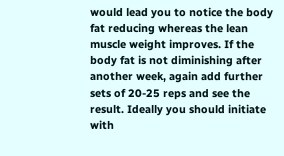would lead you to notice the body fat reducing whereas the lean muscle weight improves. If the body fat is not diminishing after another week, again add further sets of 20-25 reps and see the result. Ideally you should initiate with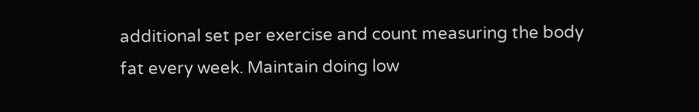additional set per exercise and count measuring the body fat every week. Maintain doing low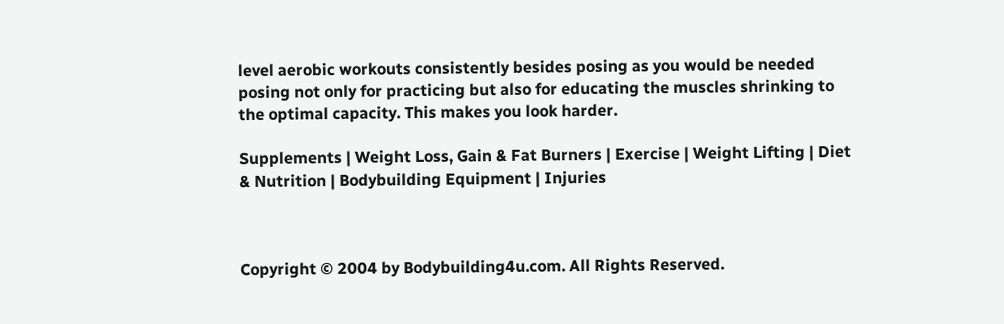level aerobic workouts consistently besides posing as you would be needed posing not only for practicing but also for educating the muscles shrinking to the optimal capacity. This makes you look harder.

Supplements | Weight Loss, Gain & Fat Burners | Exercise | Weight Lifting | Diet & Nutrition | Bodybuilding Equipment | Injuries



Copyright © 2004 by Bodybuilding4u.com. All Rights Reserved.